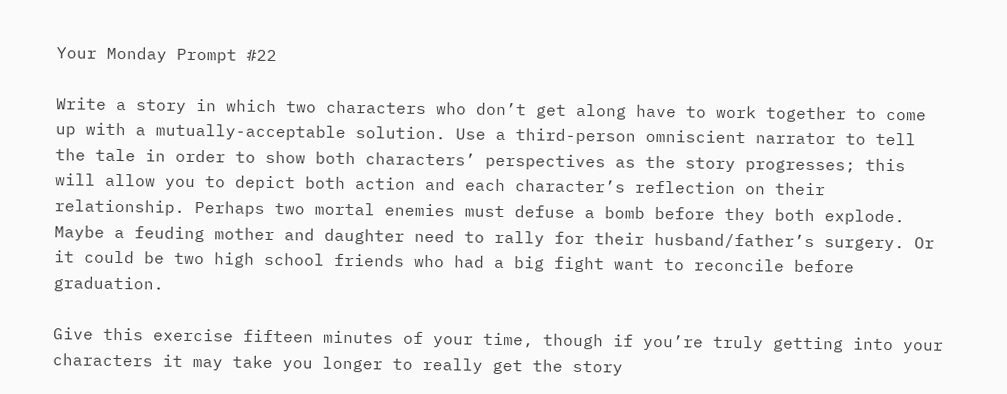Your Monday Prompt #22

Write a story in which two characters who don’t get along have to work together to come up with a mutually-acceptable solution. Use a third-person omniscient narrator to tell the tale in order to show both characters’ perspectives as the story progresses; this will allow you to depict both action and each character’s reflection on their relationship. Perhaps two mortal enemies must defuse a bomb before they both explode. Maybe a feuding mother and daughter need to rally for their husband/father’s surgery. Or it could be two high school friends who had a big fight want to reconcile before graduation.

Give this exercise fifteen minutes of your time, though if you’re truly getting into your characters it may take you longer to really get the story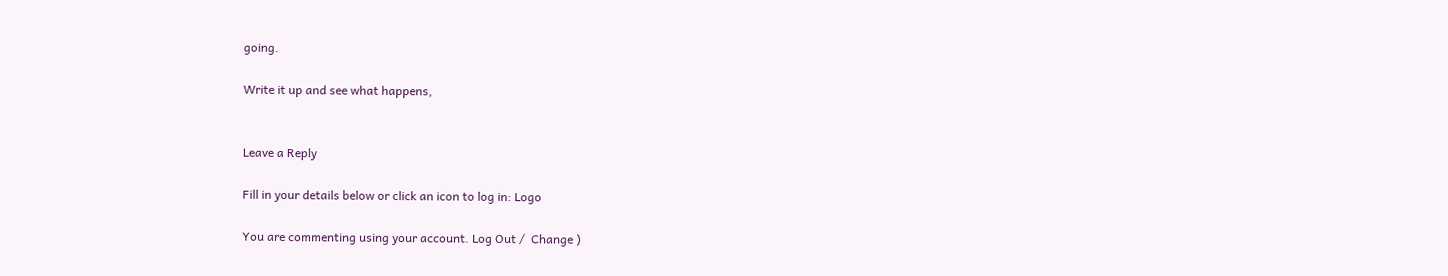going.

Write it up and see what happens,


Leave a Reply

Fill in your details below or click an icon to log in: Logo

You are commenting using your account. Log Out /  Change )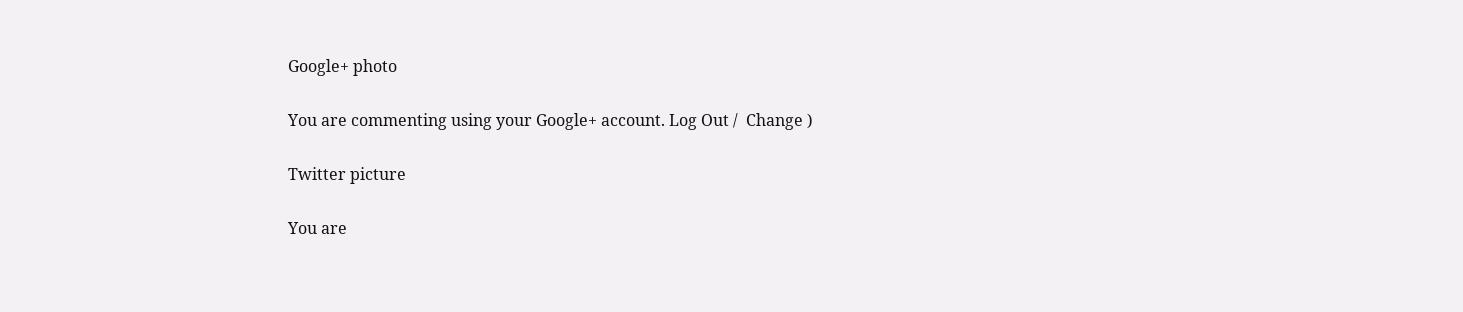Google+ photo

You are commenting using your Google+ account. Log Out /  Change )

Twitter picture

You are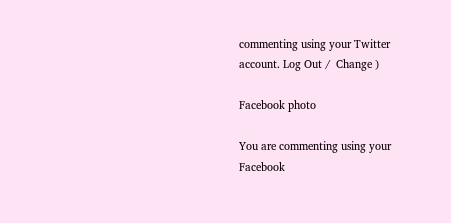commenting using your Twitter account. Log Out /  Change )

Facebook photo

You are commenting using your Facebook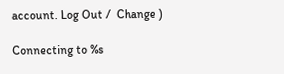account. Log Out /  Change )

Connecting to %s